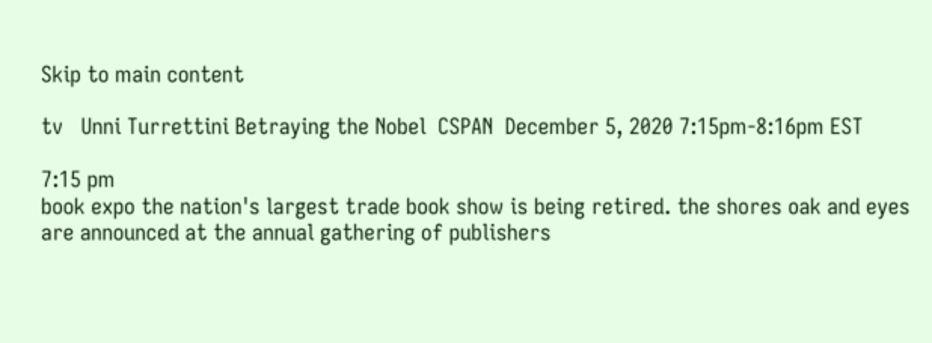Skip to main content

tv   Unni Turrettini Betraying the Nobel  CSPAN  December 5, 2020 7:15pm-8:16pm EST

7:15 pm
book expo the nation's largest trade book show is being retired. the shores oak and eyes are announced at the annual gathering of publishers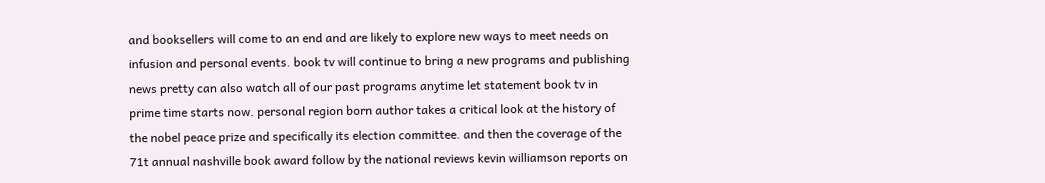and booksellers will come to an end and are likely to explore new ways to meet needs on infusion and personal events. book tv will continue to bring a new programs and publishing news pretty can also watch all of our past programs anytime let statement book tv in prime time starts now. personal region born author takes a critical look at the history of the nobel peace prize and specifically its election committee. and then the coverage of the 71t annual nashville book award follow by the national reviews kevin williamson reports on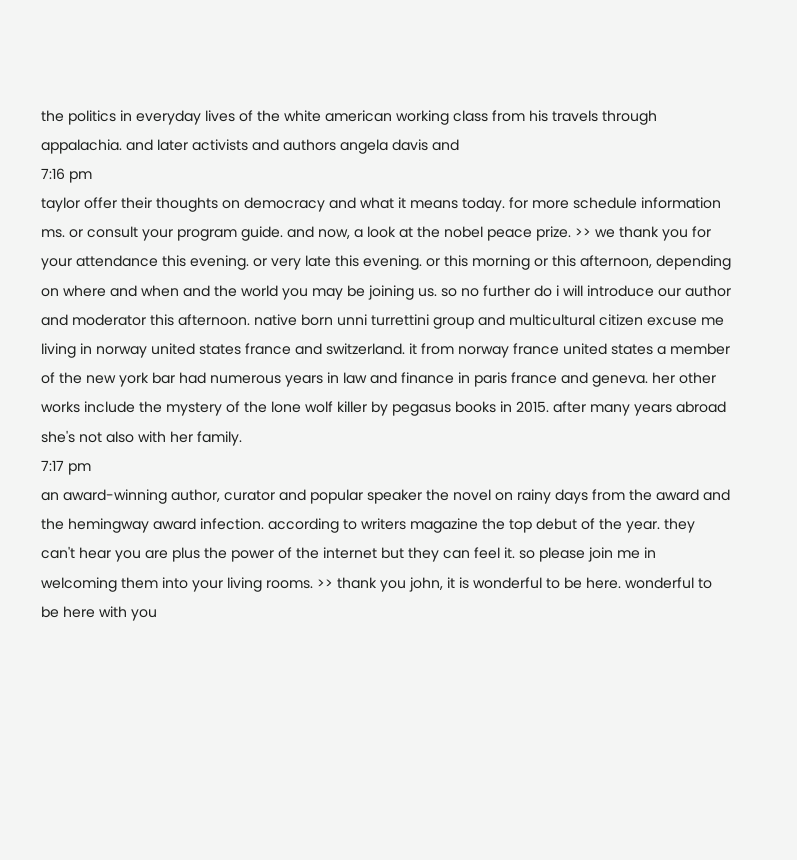the politics in everyday lives of the white american working class from his travels through appalachia. and later activists and authors angela davis and
7:16 pm
taylor offer their thoughts on democracy and what it means today. for more schedule information ms. or consult your program guide. and now, a look at the nobel peace prize. >> we thank you for your attendance this evening. or very late this evening. or this morning or this afternoon, depending on where and when and the world you may be joining us. so no further do i will introduce our author and moderator this afternoon. native born unni turrettini group and multicultural citizen excuse me living in norway united states france and switzerland. it from norway france united states a member of the new york bar had numerous years in law and finance in paris france and geneva. her other works include the mystery of the lone wolf killer by pegasus books in 2015. after many years abroad she's not also with her family.
7:17 pm
an award-winning author, curator and popular speaker the novel on rainy days from the award and the hemingway award infection. according to writers magazine the top debut of the year. they can't hear you are plus the power of the internet but they can feel it. so please join me in welcoming them into your living rooms. >> thank you john, it is wonderful to be here. wonderful to be here with you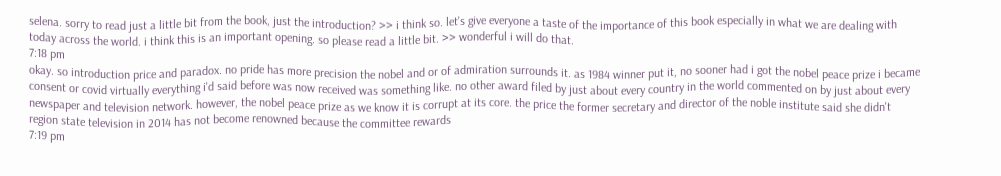selena. sorry to read just a little bit from the book, just the introduction? >> i think so. let's give everyone a taste of the importance of this book especially in what we are dealing with today across the world. i think this is an important opening. so please read a little bit. >> wonderful i will do that.
7:18 pm
okay. so introduction price and paradox. no pride has more precision the nobel and or of admiration surrounds it. as 1984 winner put it, no sooner had i got the nobel peace prize i became consent or covid virtually everything i'd said before was now received was something like. no other award filed by just about every country in the world commented on by just about every newspaper and television network. however, the nobel peace prize as we know it is corrupt at its core. the price the former secretary and director of the noble institute said she didn't region state television in 2014 has not become renowned because the committee rewards
7:19 pm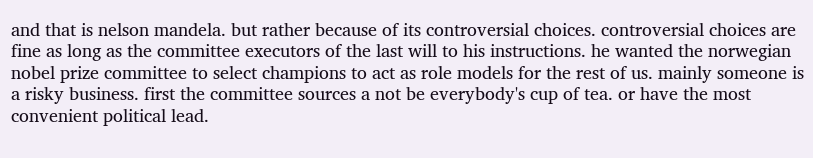and that is nelson mandela. but rather because of its controversial choices. controversial choices are fine as long as the committee executors of the last will to his instructions. he wanted the norwegian nobel prize committee to select champions to act as role models for the rest of us. mainly someone is a risky business. first the committee sources a not be everybody's cup of tea. or have the most convenient political lead.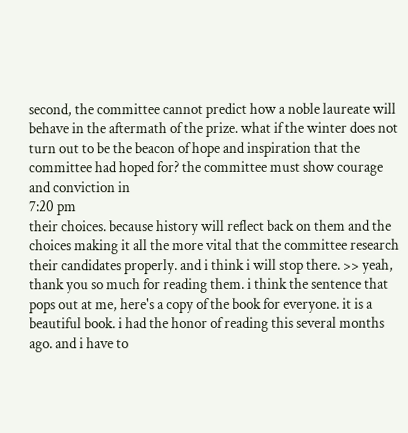second, the committee cannot predict how a noble laureate will behave in the aftermath of the prize. what if the winter does not turn out to be the beacon of hope and inspiration that the committee had hoped for? the committee must show courage and conviction in
7:20 pm
their choices. because history will reflect back on them and the choices making it all the more vital that the committee research their candidates properly. and i think i will stop there. >> yeah, thank you so much for reading them. i think the sentence that pops out at me, here's a copy of the book for everyone. it is a beautiful book. i had the honor of reading this several months ago. and i have to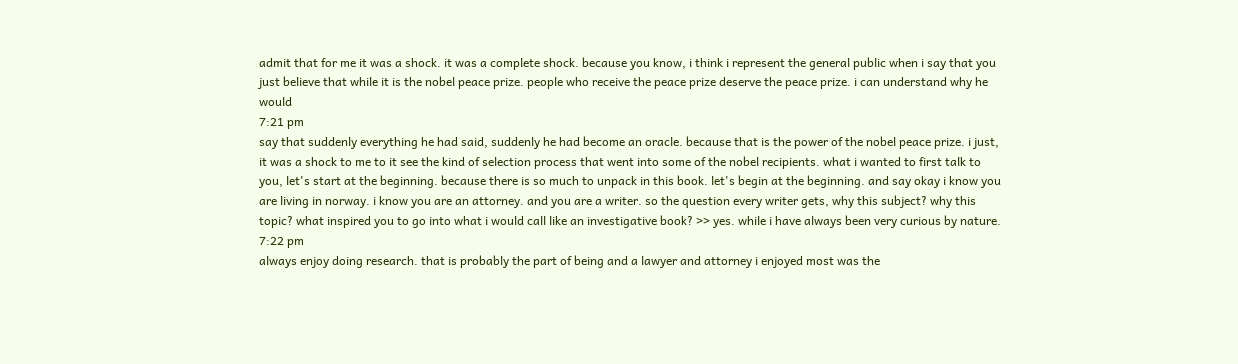admit that for me it was a shock. it was a complete shock. because you know, i think i represent the general public when i say that you just believe that while it is the nobel peace prize. people who receive the peace prize deserve the peace prize. i can understand why he would
7:21 pm
say that suddenly everything he had said, suddenly he had become an oracle. because that is the power of the nobel peace prize. i just, it was a shock to me to it see the kind of selection process that went into some of the nobel recipients. what i wanted to first talk to you, let's start at the beginning. because there is so much to unpack in this book. let's begin at the beginning. and say okay i know you are living in norway. i know you are an attorney. and you are a writer. so the question every writer gets, why this subject? why this topic? what inspired you to go into what i would call like an investigative book? >> yes. while i have always been very curious by nature.
7:22 pm
always enjoy doing research. that is probably the part of being and a lawyer and attorney i enjoyed most was the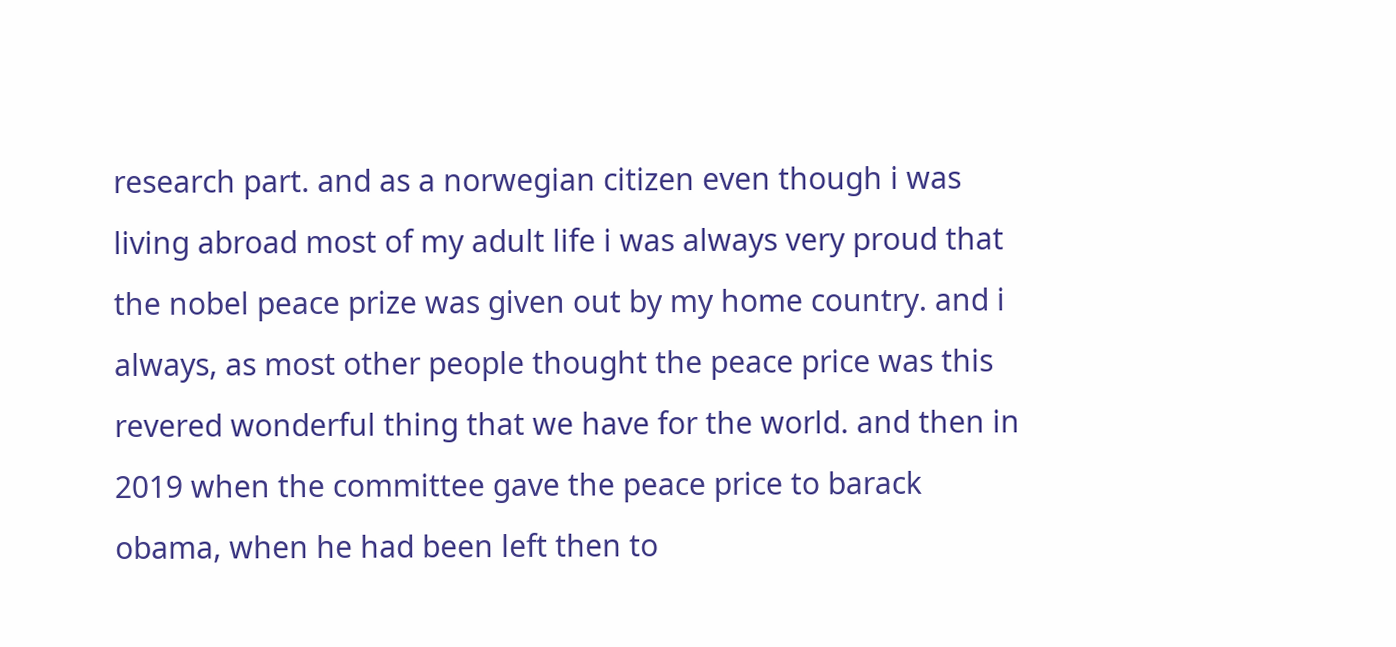research part. and as a norwegian citizen even though i was living abroad most of my adult life i was always very proud that the nobel peace prize was given out by my home country. and i always, as most other people thought the peace price was this revered wonderful thing that we have for the world. and then in 2019 when the committee gave the peace price to barack obama, when he had been left then to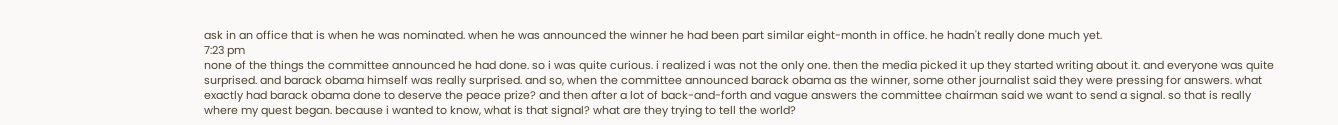ask in an office that is when he was nominated. when he was announced the winner he had been part similar eight-month in office. he hadn't really done much yet.
7:23 pm
none of the things the committee announced he had done. so i was quite curious. i realized i was not the only one. then the media picked it up they started writing about it. and everyone was quite surprised. and barack obama himself was really surprised. and so, when the committee announced barack obama as the winner, some other journalist said they were pressing for answers. what exactly had barack obama done to deserve the peace prize? and then after a lot of back-and-forth and vague answers the committee chairman said we want to send a signal. so that is really where my quest began. because i wanted to know, what is that signal? what are they trying to tell the world?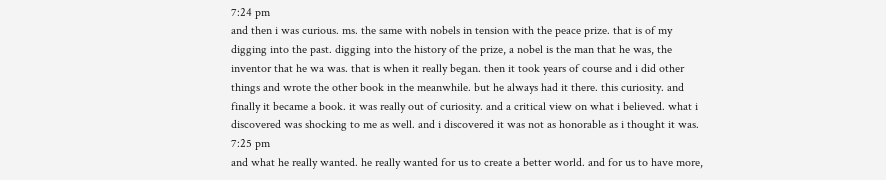7:24 pm
and then i was curious. ms. the same with nobels in tension with the peace prize. that is of my digging into the past. digging into the history of the prize, a nobel is the man that he was, the inventor that he wa was. that is when it really began. then it took years of course and i did other things and wrote the other book in the meanwhile. but he always had it there. this curiosity. and finally it became a book. it was really out of curiosity. and a critical view on what i believed. what i discovered was shocking to me as well. and i discovered it was not as honorable as i thought it was.
7:25 pm
and what he really wanted. he really wanted for us to create a better world. and for us to have more,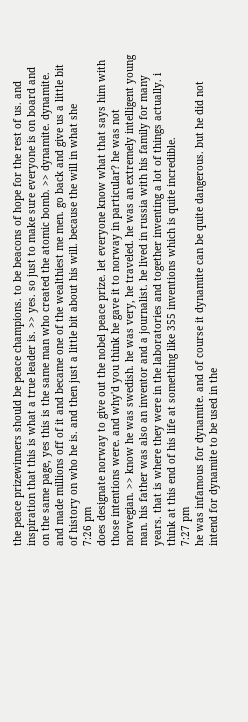the peace prizewinners should be peace champions. to be beacons of hope for the rest of us. and inspiration that this is what a true leader is. >> yes. so just to make sure everyone is on board and on the same page, yes this is the same man who created the atomic bomb. >> dynamite. dynamite. and made millions off of it and became one of the wealthiest me men. go back and give us a little bit of history on who he is. and then just a little bit about his will. because the will in what she
7:26 pm
does designate norway to give out the nobel peace prize. let everyone know what that says him with those intentions were. and why'd you think he gave it to norway in particular? he was not norwegian. >> know he was swedish. he was very, he traveled. he was an extremely intelligent young man. his father was also an inventor and a journalist. he lived in russia with his family for many years. that is where they were in the laboratories and together inventing a lot of things actually. i think at this end of his life at something like 355 inventions which is quite incredible.
7:27 pm
he was infamous for dynamite. and of course it dynamite can be quite dangerous. but he did not intend for dynamite to be used in the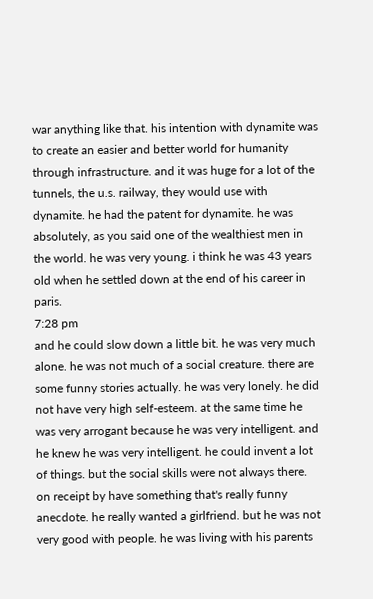war anything like that. his intention with dynamite was to create an easier and better world for humanity through infrastructure. and it was huge for a lot of the tunnels, the u.s. railway, they would use with dynamite. he had the patent for dynamite. he was absolutely, as you said one of the wealthiest men in the world. he was very young. i think he was 43 years old when he settled down at the end of his career in paris.
7:28 pm
and he could slow down a little bit. he was very much alone. he was not much of a social creature. there are some funny stories actually. he was very lonely. he did not have very high self-esteem. at the same time he was very arrogant because he was very intelligent. and he knew he was very intelligent. he could invent a lot of things. but the social skills were not always there. on receipt by have something that's really funny anecdote. he really wanted a girlfriend. but he was not very good with people. he was living with his parents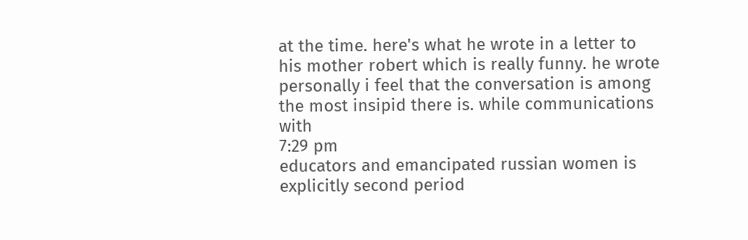at the time. here's what he wrote in a letter to his mother robert which is really funny. he wrote personally i feel that the conversation is among the most insipid there is. while communications with
7:29 pm
educators and emancipated russian women is explicitly second period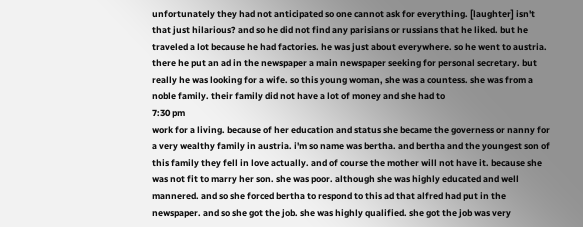unfortunately they had not anticipated so one cannot ask for everything. [laughter] isn't that just hilarious? and so he did not find any parisians or russians that he liked. but he traveled a lot because he had factories. he was just about everywhere. so he went to austria. there he put an ad in the newspaper a main newspaper seeking for personal secretary. but really he was looking for a wife. so this young woman, she was a countess. she was from a noble family. their family did not have a lot of money and she had to
7:30 pm
work for a living. because of her education and status she became the governess or nanny for a very wealthy family in austria. i'm so name was bertha. and bertha and the youngest son of this family they fell in love actually. and of course the mother will not have it. because she was not fit to marry her son. she was poor. although she was highly educated and well mannered. and so she forced bertha to respond to this ad that alfred had put in the newspaper. and so she got the job. she was highly qualified. she got the job was very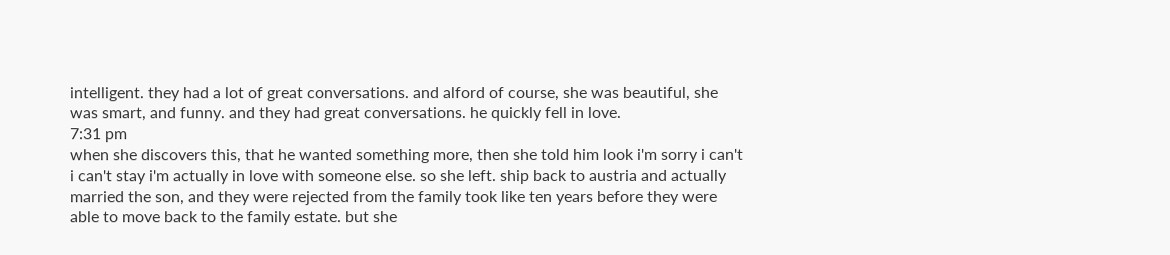intelligent. they had a lot of great conversations. and alford of course, she was beautiful, she was smart, and funny. and they had great conversations. he quickly fell in love.
7:31 pm
when she discovers this, that he wanted something more, then she told him look i'm sorry i can't i can't stay i'm actually in love with someone else. so she left. ship back to austria and actually married the son, and they were rejected from the family took like ten years before they were able to move back to the family estate. but she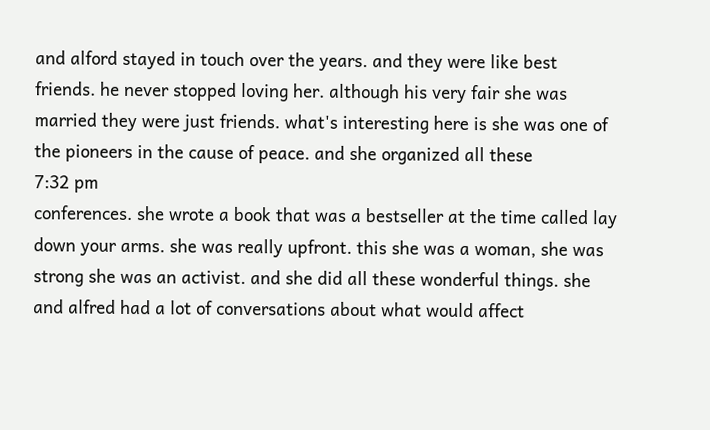and alford stayed in touch over the years. and they were like best friends. he never stopped loving her. although his very fair she was married they were just friends. what's interesting here is she was one of the pioneers in the cause of peace. and she organized all these
7:32 pm
conferences. she wrote a book that was a bestseller at the time called lay down your arms. she was really upfront. this she was a woman, she was strong she was an activist. and she did all these wonderful things. she and alfred had a lot of conversations about what would affect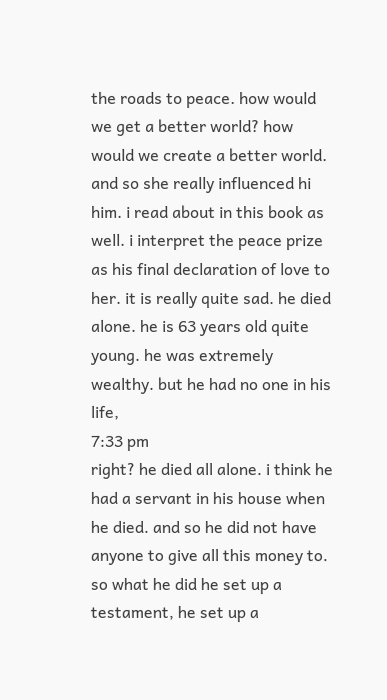the roads to peace. how would we get a better world? how would we create a better world. and so she really influenced hi him. i read about in this book as well. i interpret the peace prize as his final declaration of love to her. it is really quite sad. he died alone. he is 63 years old quite young. he was extremely wealthy. but he had no one in his life,
7:33 pm
right? he died all alone. i think he had a servant in his house when he died. and so he did not have anyone to give all this money to. so what he did he set up a testament, he set up a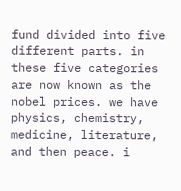fund divided into five different parts. in these five categories are now known as the nobel prices. we have physics, chemistry, medicine, literature, and then peace. i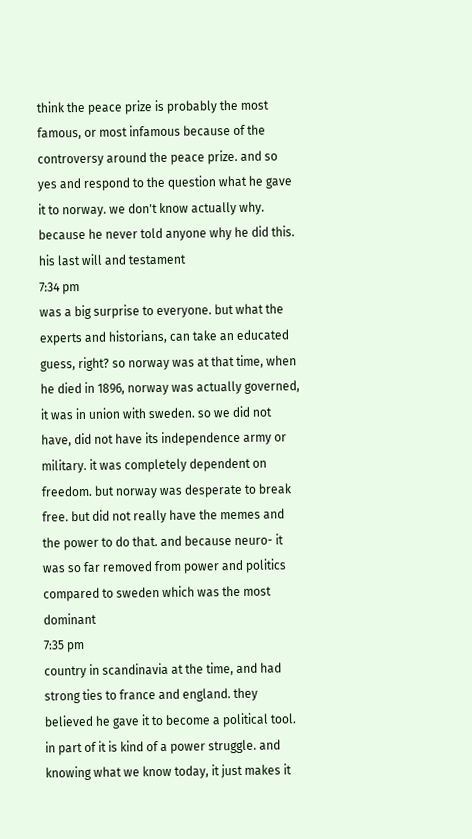think the peace prize is probably the most famous, or most infamous because of the controversy around the peace prize. and so yes and respond to the question what he gave it to norway. we don't know actually why. because he never told anyone why he did this. his last will and testament
7:34 pm
was a big surprise to everyone. but what the experts and historians, can take an educated guess, right? so norway was at that time, when he died in 1896, norway was actually governed, it was in union with sweden. so we did not have, did not have its independence army or military. it was completely dependent on freedom. but norway was desperate to break free. but did not really have the memes and the power to do that. and because neuro- it was so far removed from power and politics compared to sweden which was the most dominant
7:35 pm
country in scandinavia at the time, and had strong ties to france and england. they believed he gave it to become a political tool. in part of it is kind of a power struggle. and knowing what we know today, it just makes it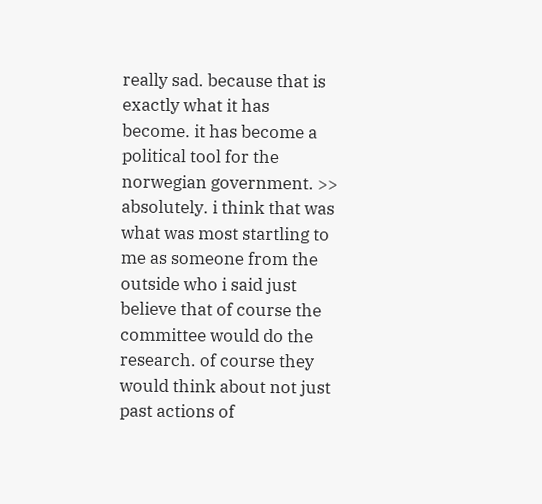really sad. because that is exactly what it has become. it has become a political tool for the norwegian government. >> absolutely. i think that was what was most startling to me as someone from the outside who i said just believe that of course the committee would do the research. of course they would think about not just past actions of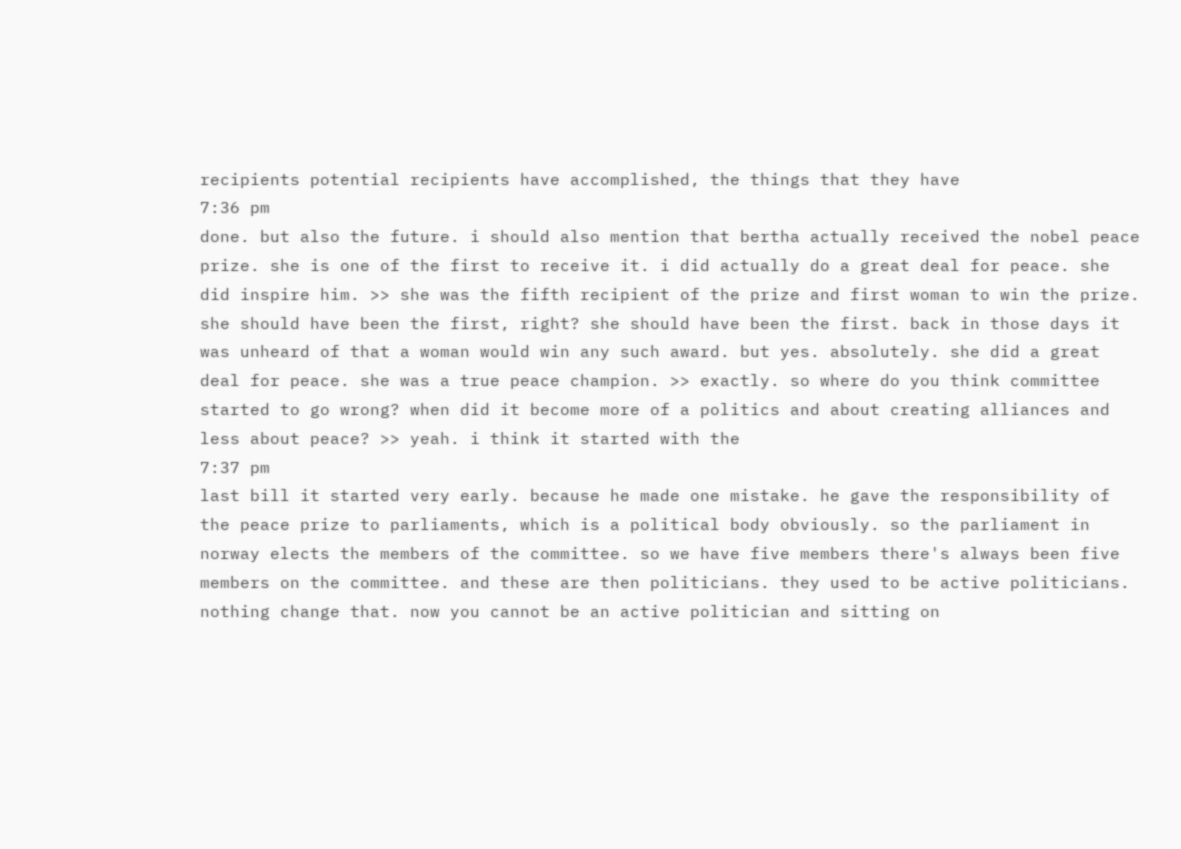recipients potential recipients have accomplished, the things that they have
7:36 pm
done. but also the future. i should also mention that bertha actually received the nobel peace prize. she is one of the first to receive it. i did actually do a great deal for peace. she did inspire him. >> she was the fifth recipient of the prize and first woman to win the prize. she should have been the first, right? she should have been the first. back in those days it was unheard of that a woman would win any such award. but yes. absolutely. she did a great deal for peace. she was a true peace champion. >> exactly. so where do you think committee started to go wrong? when did it become more of a politics and about creating alliances and less about peace? >> yeah. i think it started with the
7:37 pm
last bill it started very early. because he made one mistake. he gave the responsibility of the peace prize to parliaments, which is a political body obviously. so the parliament in norway elects the members of the committee. so we have five members there's always been five members on the committee. and these are then politicians. they used to be active politicians. nothing change that. now you cannot be an active politician and sitting on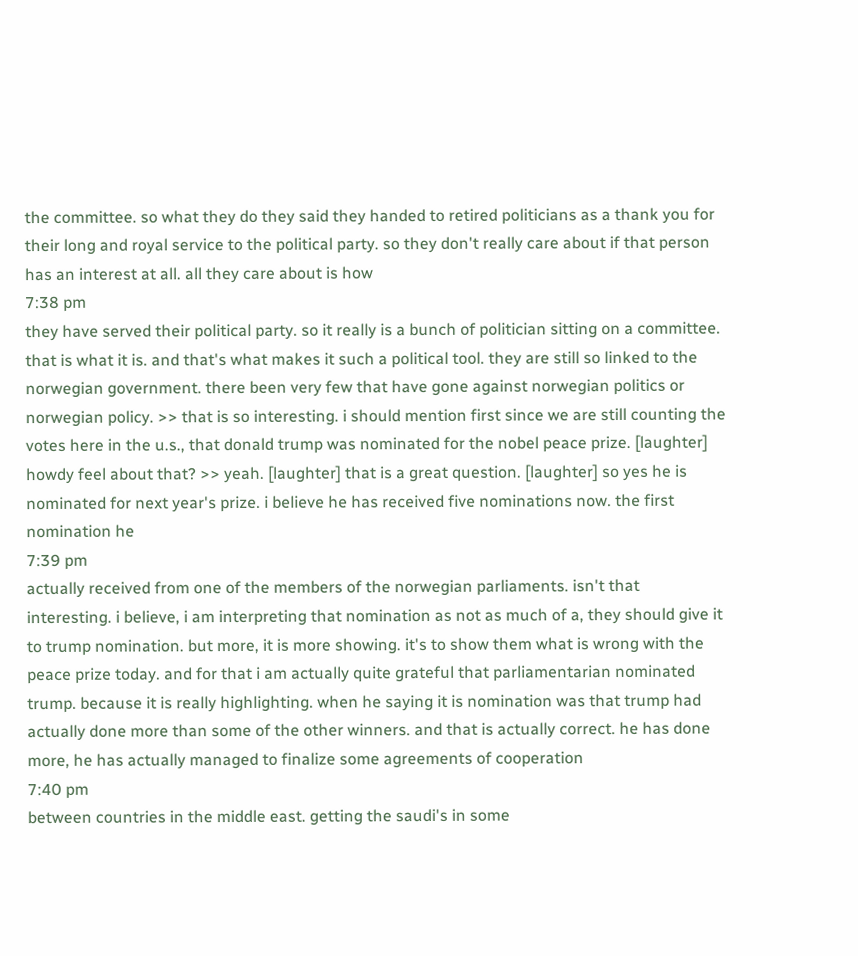the committee. so what they do they said they handed to retired politicians as a thank you for their long and royal service to the political party. so they don't really care about if that person has an interest at all. all they care about is how
7:38 pm
they have served their political party. so it really is a bunch of politician sitting on a committee. that is what it is. and that's what makes it such a political tool. they are still so linked to the norwegian government. there been very few that have gone against norwegian politics or norwegian policy. >> that is so interesting. i should mention first since we are still counting the votes here in the u.s., that donald trump was nominated for the nobel peace prize. [laughter] howdy feel about that? >> yeah. [laughter] that is a great question. [laughter] so yes he is nominated for next year's prize. i believe he has received five nominations now. the first nomination he
7:39 pm
actually received from one of the members of the norwegian parliaments. isn't that interesting. i believe, i am interpreting that nomination as not as much of a, they should give it to trump nomination. but more, it is more showing. it's to show them what is wrong with the peace prize today. and for that i am actually quite grateful that parliamentarian nominated trump. because it is really highlighting. when he saying it is nomination was that trump had actually done more than some of the other winners. and that is actually correct. he has done more, he has actually managed to finalize some agreements of cooperation
7:40 pm
between countries in the middle east. getting the saudi's in some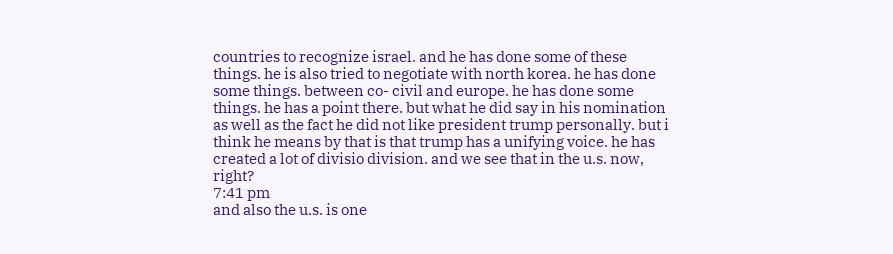countries to recognize israel. and he has done some of these things. he is also tried to negotiate with north korea. he has done some things. between co- civil and europe. he has done some things. he has a point there. but what he did say in his nomination as well as the fact he did not like president trump personally. but i think he means by that is that trump has a unifying voice. he has created a lot of divisio division. and we see that in the u.s. now, right?
7:41 pm
and also the u.s. is one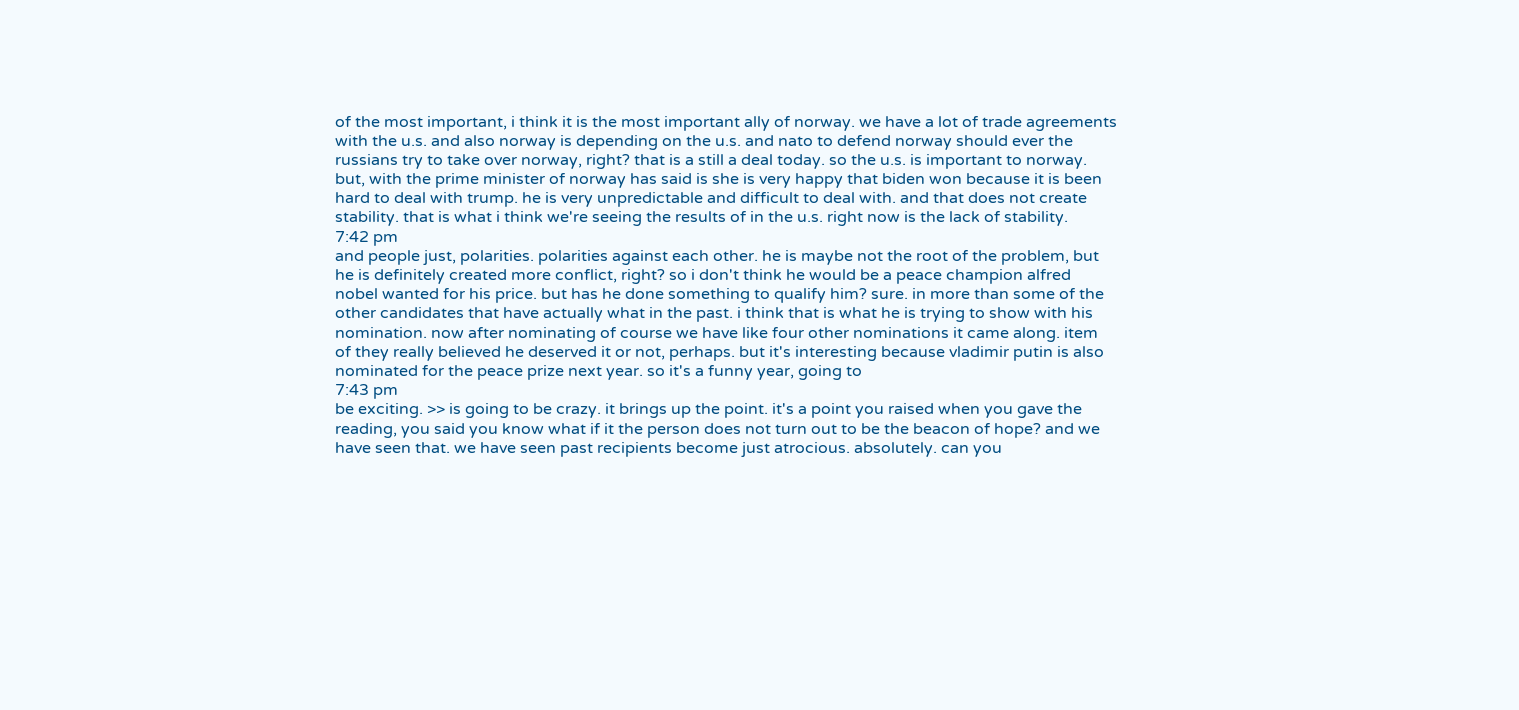of the most important, i think it is the most important ally of norway. we have a lot of trade agreements with the u.s. and also norway is depending on the u.s. and nato to defend norway should ever the russians try to take over norway, right? that is a still a deal today. so the u.s. is important to norway. but, with the prime minister of norway has said is she is very happy that biden won because it is been hard to deal with trump. he is very unpredictable and difficult to deal with. and that does not create stability. that is what i think we're seeing the results of in the u.s. right now is the lack of stability.
7:42 pm
and people just, polarities. polarities against each other. he is maybe not the root of the problem, but he is definitely created more conflict, right? so i don't think he would be a peace champion alfred nobel wanted for his price. but has he done something to qualify him? sure. in more than some of the other candidates that have actually what in the past. i think that is what he is trying to show with his nomination. now after nominating of course we have like four other nominations it came along. item of they really believed he deserved it or not, perhaps. but it's interesting because vladimir putin is also nominated for the peace prize next year. so it's a funny year, going to
7:43 pm
be exciting. >> is going to be crazy. it brings up the point. it's a point you raised when you gave the reading, you said you know what if it the person does not turn out to be the beacon of hope? and we have seen that. we have seen past recipients become just atrocious. absolutely. can you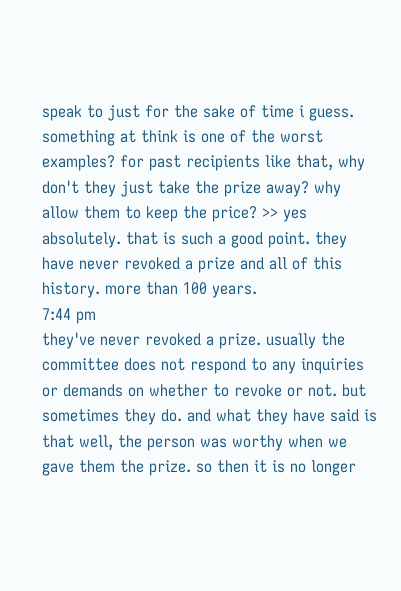speak to just for the sake of time i guess. something at think is one of the worst examples? for past recipients like that, why don't they just take the prize away? why allow them to keep the price? >> yes absolutely. that is such a good point. they have never revoked a prize and all of this history. more than 100 years.
7:44 pm
they've never revoked a prize. usually the committee does not respond to any inquiries or demands on whether to revoke or not. but sometimes they do. and what they have said is that well, the person was worthy when we gave them the prize. so then it is no longer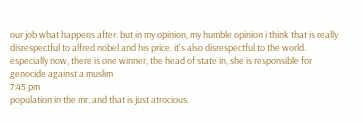our job what happens after. but in my opinion, my humble opinion i think that is really disrespectful to alfred nobel and his price. it's also disrespectful to the world. especially now, there is one winner, the head of state in, she is responsible for genocide against a muslim
7:45 pm
population in the mr. and that is just atrocious.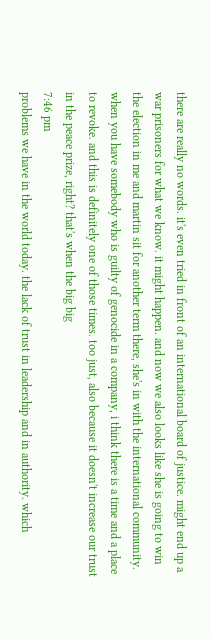there are really no words. it's even tried in front of an international board of justice. might end up a war prisoners for what we know. it might happen. and now we also looks like she is going to win the election in me and martin sit for another term there, she's in with the international community. when you have somebody who is guilty of genocide in a company, i think there is a time and a place to revoke. and this is definitely one of those times. too just, also because it doesn't increase our trust in the peace prize, right? that's when the big big
7:46 pm
problems we have in the world today. the lack of trust in leadership and in authority. which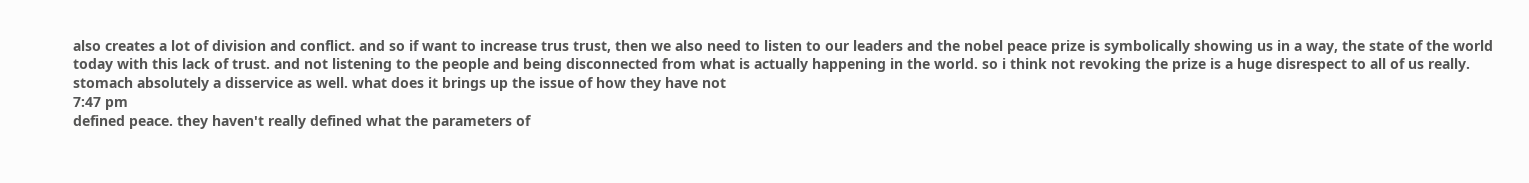also creates a lot of division and conflict. and so if want to increase trus trust, then we also need to listen to our leaders and the nobel peace prize is symbolically showing us in a way, the state of the world today with this lack of trust. and not listening to the people and being disconnected from what is actually happening in the world. so i think not revoking the prize is a huge disrespect to all of us really. stomach absolutely a disservice as well. what does it brings up the issue of how they have not
7:47 pm
defined peace. they haven't really defined what the parameters of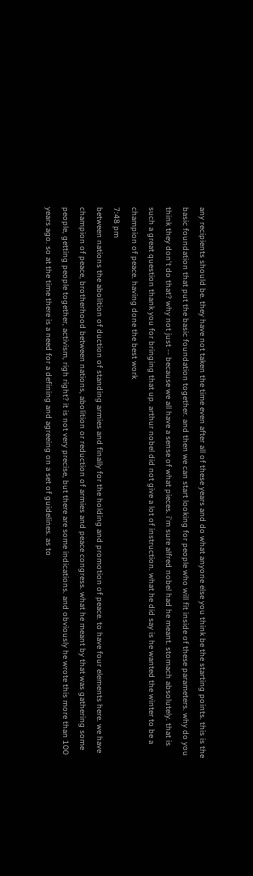any recipients should be. they have not taken the time even after all of these years and do what anyone else you think be the starting points. this is the basic foundation that put the basic foundation together. and then we can start looking for people who will fit inside of these parameters. why do you think they don't do that? why not just -- because we all have a sense of what pieces. i'm sure alfred nobel had he meant. stomach absolutely. that is such a great question thank you for bringing that up. arthur nobel did not give a lot of instruction. what he did say is he wanted the winter to be a champion of peace. having done the best work
7:48 pm
between nations the abolition of duction of standing armies and finally for the holding and promotion of peace. to have four elements here. we have champion of peace, brotherhood between nations, abolition or reduction of armies and peace congress. what he meant by that was gathering some people, getting people together, activism, righ right? it is not very precise, but there are some indications. and obviously he wrote this more than 100 years ago. so at the time there is a need for a defining and agreeing on a set of guidelines. as to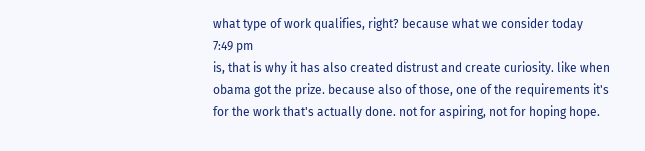what type of work qualifies, right? because what we consider today
7:49 pm
is, that is why it has also created distrust and create curiosity. like when obama got the prize. because also of those, one of the requirements it's for the work that's actually done. not for aspiring, not for hoping hope.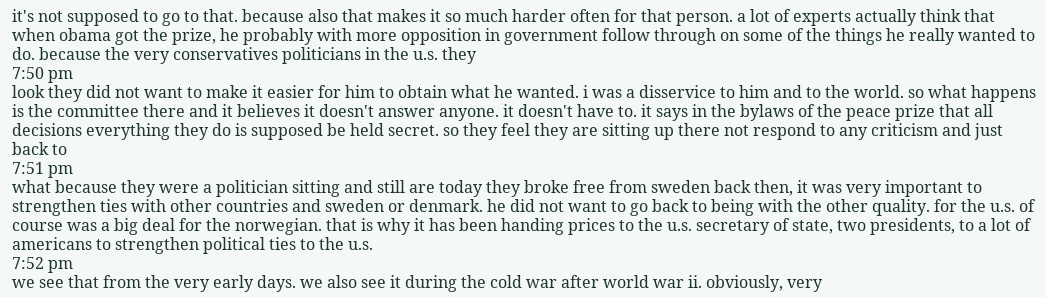it's not supposed to go to that. because also that makes it so much harder often for that person. a lot of experts actually think that when obama got the prize, he probably with more opposition in government follow through on some of the things he really wanted to do. because the very conservatives politicians in the u.s. they
7:50 pm
look they did not want to make it easier for him to obtain what he wanted. i was a disservice to him and to the world. so what happens is the committee there and it believes it doesn't answer anyone. it doesn't have to. it says in the bylaws of the peace prize that all decisions everything they do is supposed be held secret. so they feel they are sitting up there not respond to any criticism and just back to
7:51 pm
what because they were a politician sitting and still are today they broke free from sweden back then, it was very important to strengthen ties with other countries and sweden or denmark. he did not want to go back to being with the other quality. for the u.s. of course was a big deal for the norwegian. that is why it has been handing prices to the u.s. secretary of state, two presidents, to a lot of americans to strengthen political ties to the u.s.
7:52 pm
we see that from the very early days. we also see it during the cold war after world war ii. obviously, very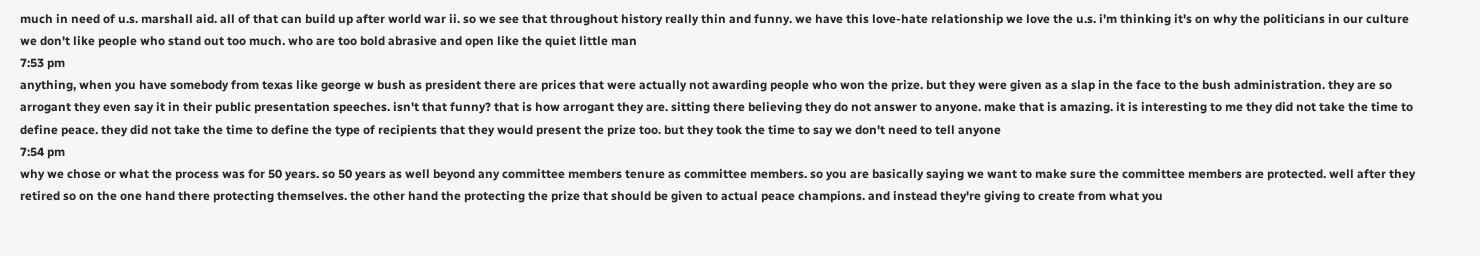much in need of u.s. marshall aid. all of that can build up after world war ii. so we see that throughout history really thin and funny. we have this love-hate relationship we love the u.s. i'm thinking it's on why the politicians in our culture we don't like people who stand out too much. who are too bold abrasive and open like the quiet little man
7:53 pm
anything, when you have somebody from texas like george w bush as president there are prices that were actually not awarding people who won the prize. but they were given as a slap in the face to the bush administration. they are so arrogant they even say it in their public presentation speeches. isn't that funny? that is how arrogant they are. sitting there believing they do not answer to anyone. make that is amazing. it is interesting to me they did not take the time to define peace. they did not take the time to define the type of recipients that they would present the prize too. but they took the time to say we don't need to tell anyone
7:54 pm
why we chose or what the process was for 50 years. so 50 years as well beyond any committee members tenure as committee members. so you are basically saying we want to make sure the committee members are protected. well after they retired so on the one hand there protecting themselves. the other hand the protecting the prize that should be given to actual peace champions. and instead they're giving to create from what you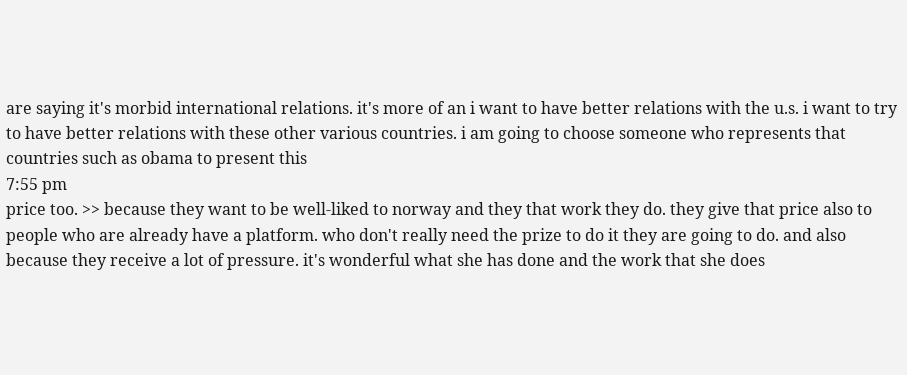are saying it's morbid international relations. it's more of an i want to have better relations with the u.s. i want to try to have better relations with these other various countries. i am going to choose someone who represents that countries such as obama to present this
7:55 pm
price too. >> because they want to be well-liked to norway and they that work they do. they give that price also to people who are already have a platform. who don't really need the prize to do it they are going to do. and also because they receive a lot of pressure. it's wonderful what she has done and the work that she does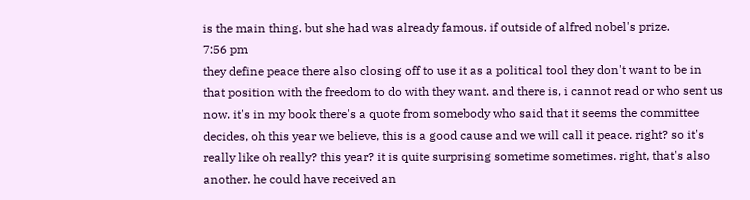is the main thing. but she had was already famous. if outside of alfred nobel's prize.
7:56 pm
they define peace there also closing off to use it as a political tool they don't want to be in that position with the freedom to do with they want. and there is, i cannot read or who sent us now. it's in my book there's a quote from somebody who said that it seems the committee decides, oh this year we believe, this is a good cause and we will call it peace. right? so it's really like oh really? this year? it is quite surprising sometime sometimes. right, that's also another. he could have received an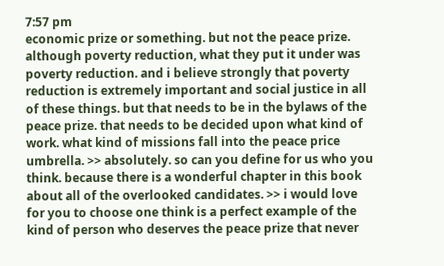7:57 pm
economic prize or something. but not the peace prize. although poverty reduction, what they put it under was poverty reduction. and i believe strongly that poverty reduction is extremely important and social justice in all of these things. but that needs to be in the bylaws of the peace prize. that needs to be decided upon what kind of work. what kind of missions fall into the peace price umbrella. >> absolutely. so can you define for us who you think. because there is a wonderful chapter in this book about all of the overlooked candidates. >> i would love for you to choose one think is a perfect example of the kind of person who deserves the peace prize that never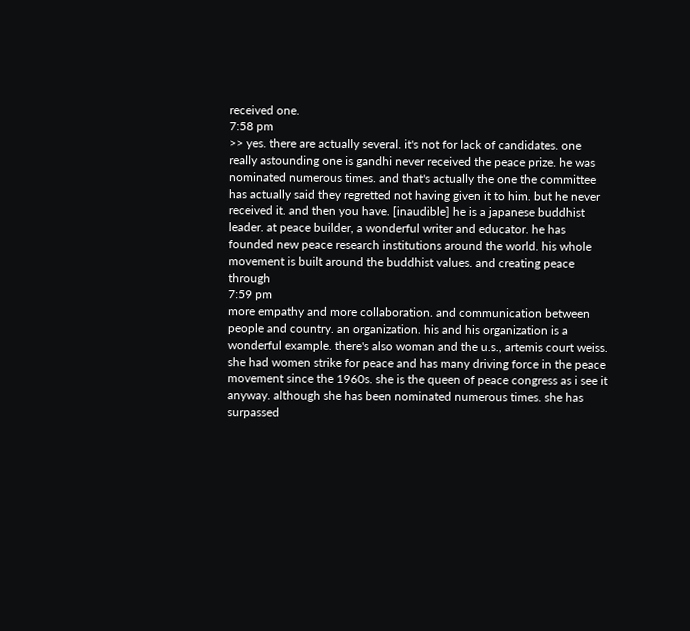received one.
7:58 pm
>> yes. there are actually several. it's not for lack of candidates. one really astounding one is gandhi never received the peace prize. he was nominated numerous times. and that's actually the one the committee has actually said they regretted not having given it to him. but he never received it. and then you have. [inaudible] he is a japanese buddhist leader. at peace builder, a wonderful writer and educator. he has founded new peace research institutions around the world. his whole movement is built around the buddhist values. and creating peace through
7:59 pm
more empathy and more collaboration. and communication between people and country. an organization. his and his organization is a wonderful example. there's also woman and the u.s., artemis court weiss. she had women strike for peace and has many driving force in the peace movement since the 1960s. she is the queen of peace congress as i see it anyway. although she has been nominated numerous times. she has surpassed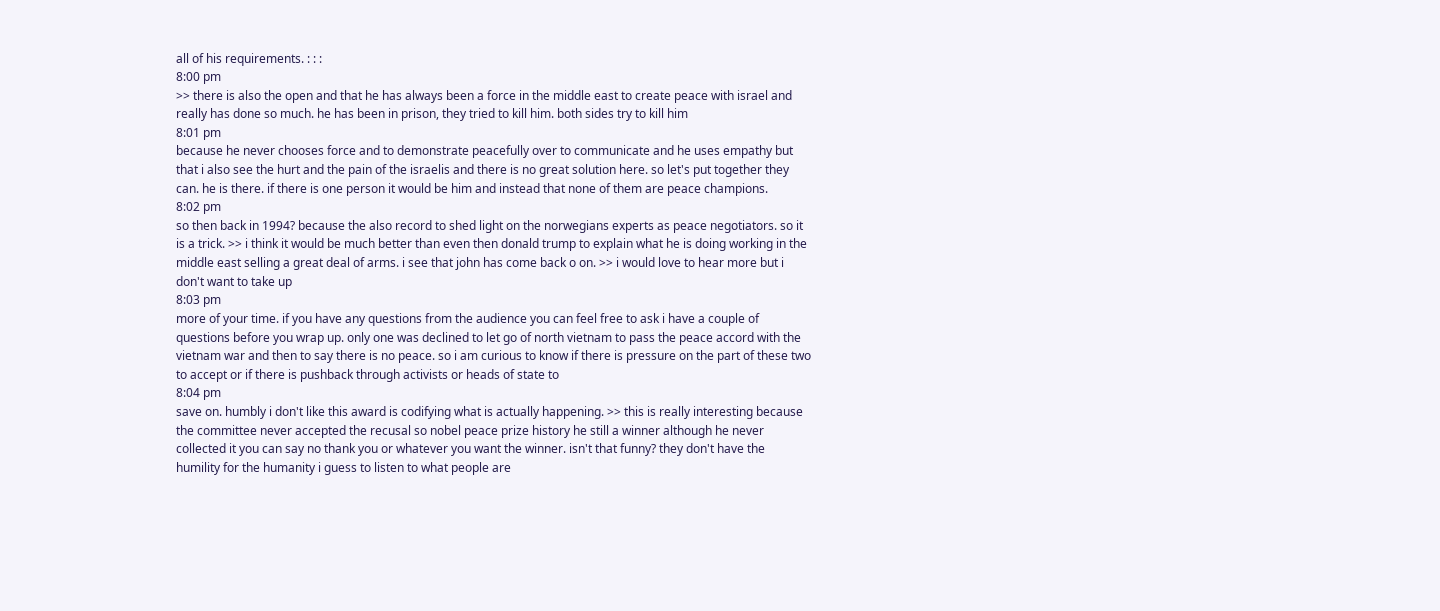all of his requirements. : : :
8:00 pm
>> there is also the open and that he has always been a force in the middle east to create peace with israel and really has done so much. he has been in prison, they tried to kill him. both sides try to kill him
8:01 pm
because he never chooses force and to demonstrate peacefully over to communicate and he uses empathy but that i also see the hurt and the pain of the israelis and there is no great solution here. so let's put together they can. he is there. if there is one person it would be him and instead that none of them are peace champions.
8:02 pm
so then back in 1994? because the also record to shed light on the norwegians experts as peace negotiators. so it is a trick. >> i think it would be much better than even then donald trump to explain what he is doing working in the middle east selling a great deal of arms. i see that john has come back o on. >> i would love to hear more but i don't want to take up
8:03 pm
more of your time. if you have any questions from the audience you can feel free to ask i have a couple of questions before you wrap up. only one was declined to let go of north vietnam to pass the peace accord with the vietnam war and then to say there is no peace. so i am curious to know if there is pressure on the part of these two to accept or if there is pushback through activists or heads of state to
8:04 pm
save on. humbly i don't like this award is codifying what is actually happening. >> this is really interesting because the committee never accepted the recusal so nobel peace prize history he still a winner although he never collected it you can say no thank you or whatever you want the winner. isn't that funny? they don't have the humility for the humanity i guess to listen to what people are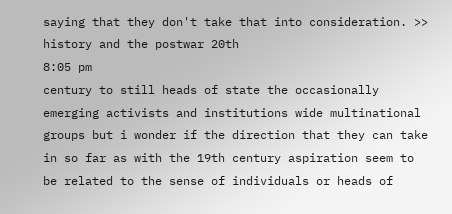saying that they don't take that into consideration. >> history and the postwar 20th
8:05 pm
century to still heads of state the occasionally emerging activists and institutions wide multinational groups but i wonder if the direction that they can take in so far as with the 19th century aspiration seem to be related to the sense of individuals or heads of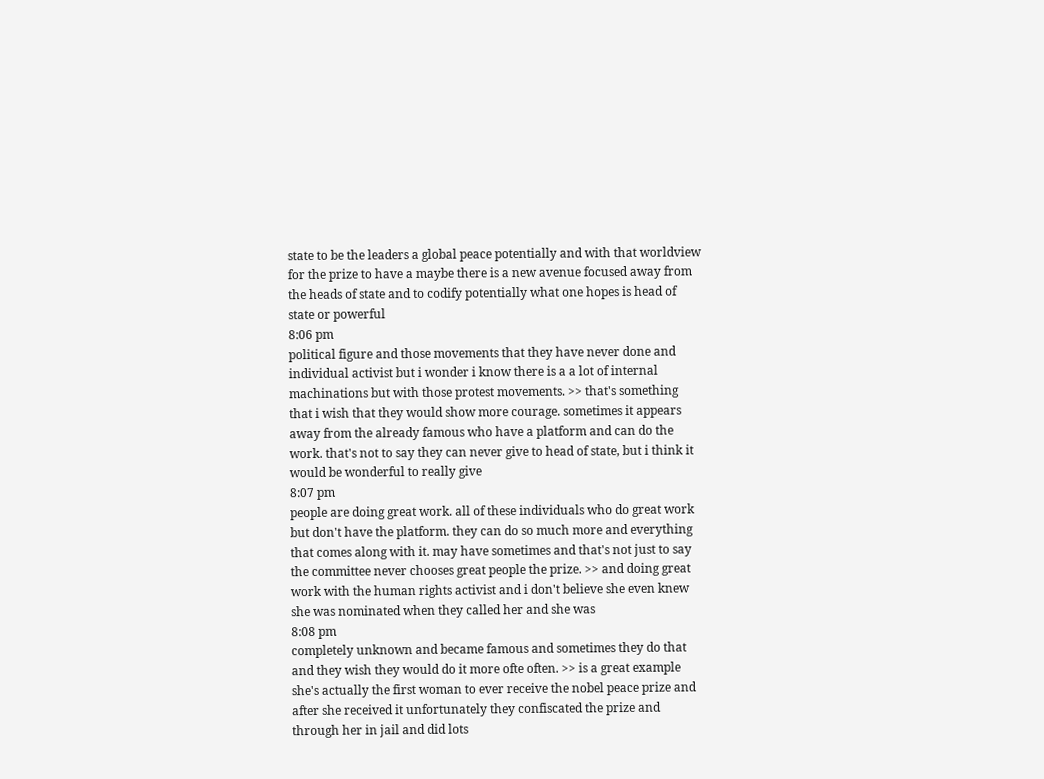state to be the leaders a global peace potentially and with that worldview for the prize to have a maybe there is a new avenue focused away from the heads of state and to codify potentially what one hopes is head of state or powerful
8:06 pm
political figure and those movements that they have never done and individual activist but i wonder i know there is a a lot of internal machinations but with those protest movements. >> that's something that i wish that they would show more courage. sometimes it appears away from the already famous who have a platform and can do the work. that's not to say they can never give to head of state, but i think it would be wonderful to really give
8:07 pm
people are doing great work. all of these individuals who do great work but don't have the platform. they can do so much more and everything that comes along with it. may have sometimes and that's not just to say the committee never chooses great people the prize. >> and doing great work with the human rights activist and i don't believe she even knew she was nominated when they called her and she was
8:08 pm
completely unknown and became famous and sometimes they do that and they wish they would do it more ofte often. >> is a great example she's actually the first woman to ever receive the nobel peace prize and after she received it unfortunately they confiscated the prize and through her in jail and did lots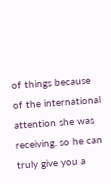of things because of the international attention she was receiving. so he can truly give you a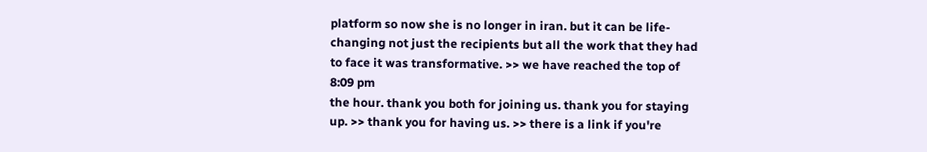platform so now she is no longer in iran. but it can be life-changing not just the recipients but all the work that they had to face it was transformative. >> we have reached the top of
8:09 pm
the hour. thank you both for joining us. thank you for staying up. >> thank you for having us. >> there is a link if you're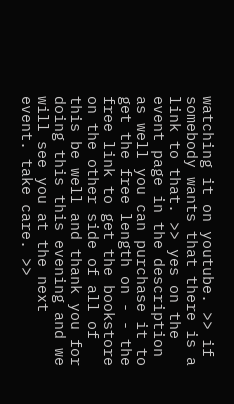watching it on youtube. >> if somebody wants that there is a link to that. >> yes on the event page in the description as well you can purchase it to get the free length on - - the free link to get the bookstore on the other side of all of this be well and thank you for doing this this evening and we will see you at the next event. take care. >>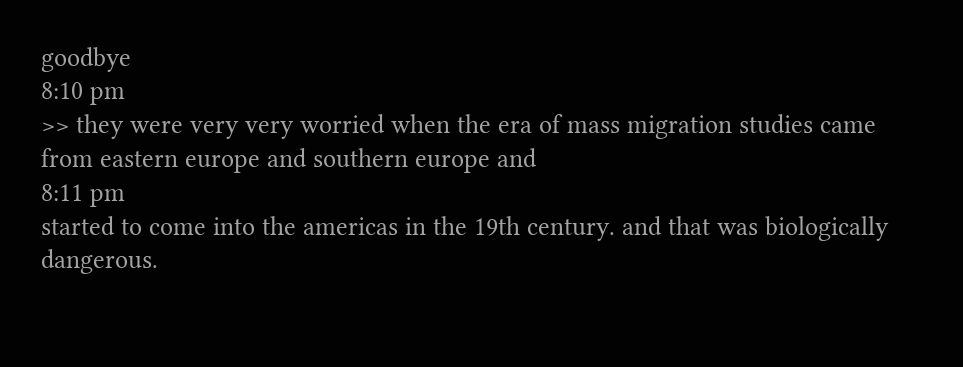goodbye
8:10 pm
>> they were very very worried when the era of mass migration studies came from eastern europe and southern europe and
8:11 pm
started to come into the americas in the 19th century. and that was biologically dangerous.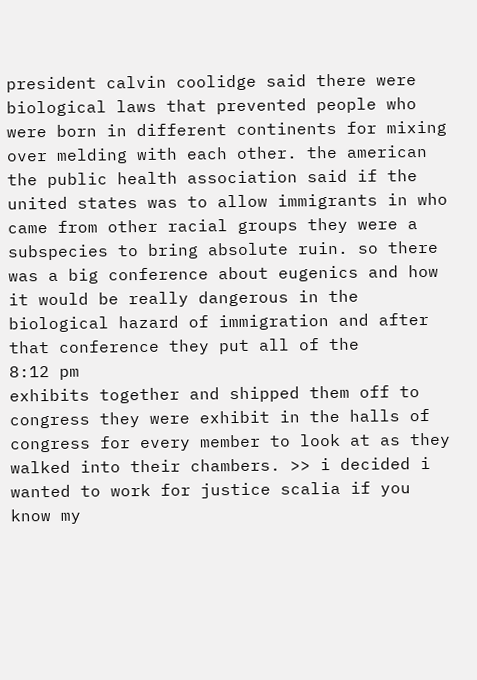president calvin coolidge said there were biological laws that prevented people who were born in different continents for mixing over melding with each other. the american the public health association said if the united states was to allow immigrants in who came from other racial groups they were a subspecies to bring absolute ruin. so there was a big conference about eugenics and how it would be really dangerous in the biological hazard of immigration and after that conference they put all of the
8:12 pm
exhibits together and shipped them off to congress they were exhibit in the halls of congress for every member to look at as they walked into their chambers. >> i decided i wanted to work for justice scalia if you know my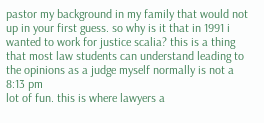pastor my background in my family that would not up in your first guess. so why is it that in 1991 i wanted to work for justice scalia? this is a thing that most law students can understand leading to the opinions as a judge myself normally is not a
8:13 pm
lot of fun. this is where lawyers a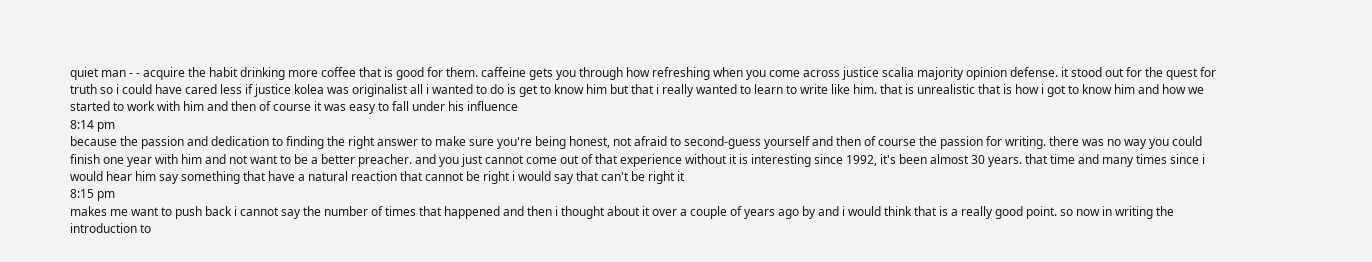quiet man - - acquire the habit drinking more coffee that is good for them. caffeine gets you through how refreshing when you come across justice scalia majority opinion defense. it stood out for the quest for truth so i could have cared less if justice kolea was originalist all i wanted to do is get to know him but that i really wanted to learn to write like him. that is unrealistic that is how i got to know him and how we started to work with him and then of course it was easy to fall under his influence
8:14 pm
because the passion and dedication to finding the right answer to make sure you're being honest, not afraid to second-guess yourself and then of course the passion for writing. there was no way you could finish one year with him and not want to be a better preacher. and you just cannot come out of that experience without it is interesting since 1992, it's been almost 30 years. that time and many times since i would hear him say something that have a natural reaction that cannot be right i would say that can't be right it
8:15 pm
makes me want to push back i cannot say the number of times that happened and then i thought about it over a couple of years ago by and i would think that is a really good point. so now in writing the introduction to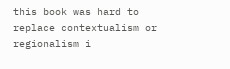this book was hard to replace contextualism or regionalism i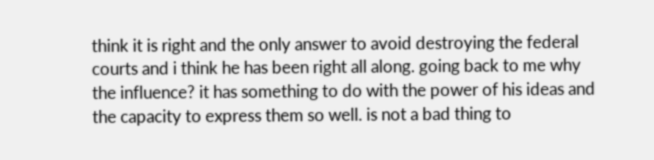think it is right and the only answer to avoid destroying the federal courts and i think he has been right all along. going back to me why the influence? it has something to do with the power of his ideas and the capacity to express them so well. is not a bad thing to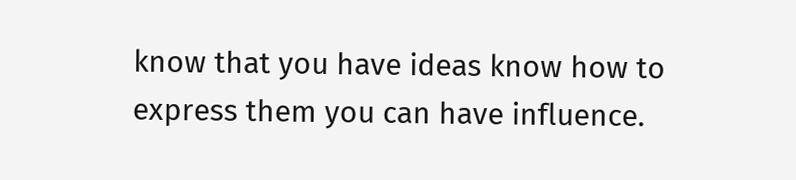know that you have ideas know how to express them you can have influence.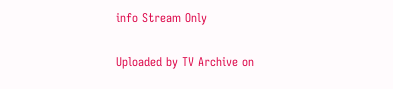info Stream Only

Uploaded by TV Archive on